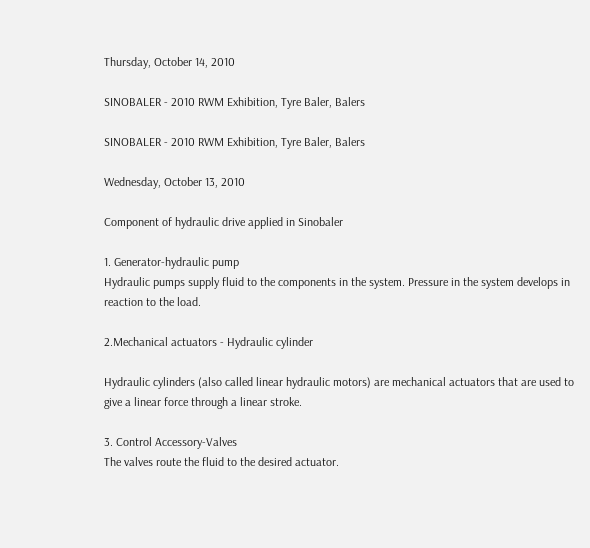Thursday, October 14, 2010

SINOBALER - 2010 RWM Exhibition, Tyre Baler, Balers

SINOBALER - 2010 RWM Exhibition, Tyre Baler, Balers

Wednesday, October 13, 2010

Component of hydraulic drive applied in Sinobaler

1. Generator-hydraulic pump
Hydraulic pumps supply fluid to the components in the system. Pressure in the system develops in reaction to the load.

2.Mechanical actuators - Hydraulic cylinder

Hydraulic cylinders (also called linear hydraulic motors) are mechanical actuators that are used to give a linear force through a linear stroke.

3. Control Accessory-Valves
The valves route the fluid to the desired actuator.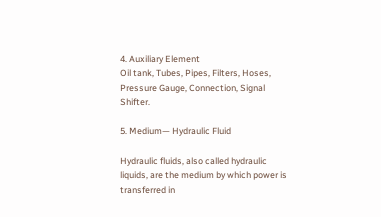4. Auxiliary Element
Oil tank, Tubes, Pipes, Filters, Hoses, Pressure Gauge, Connection, Signal Shifter.

5. Medium— Hydraulic Fluid

Hydraulic fluids, also called hydraulic liquids, are the medium by which power is transferred in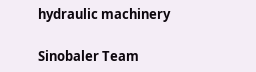hydraulic machinery

Sinobaler Team